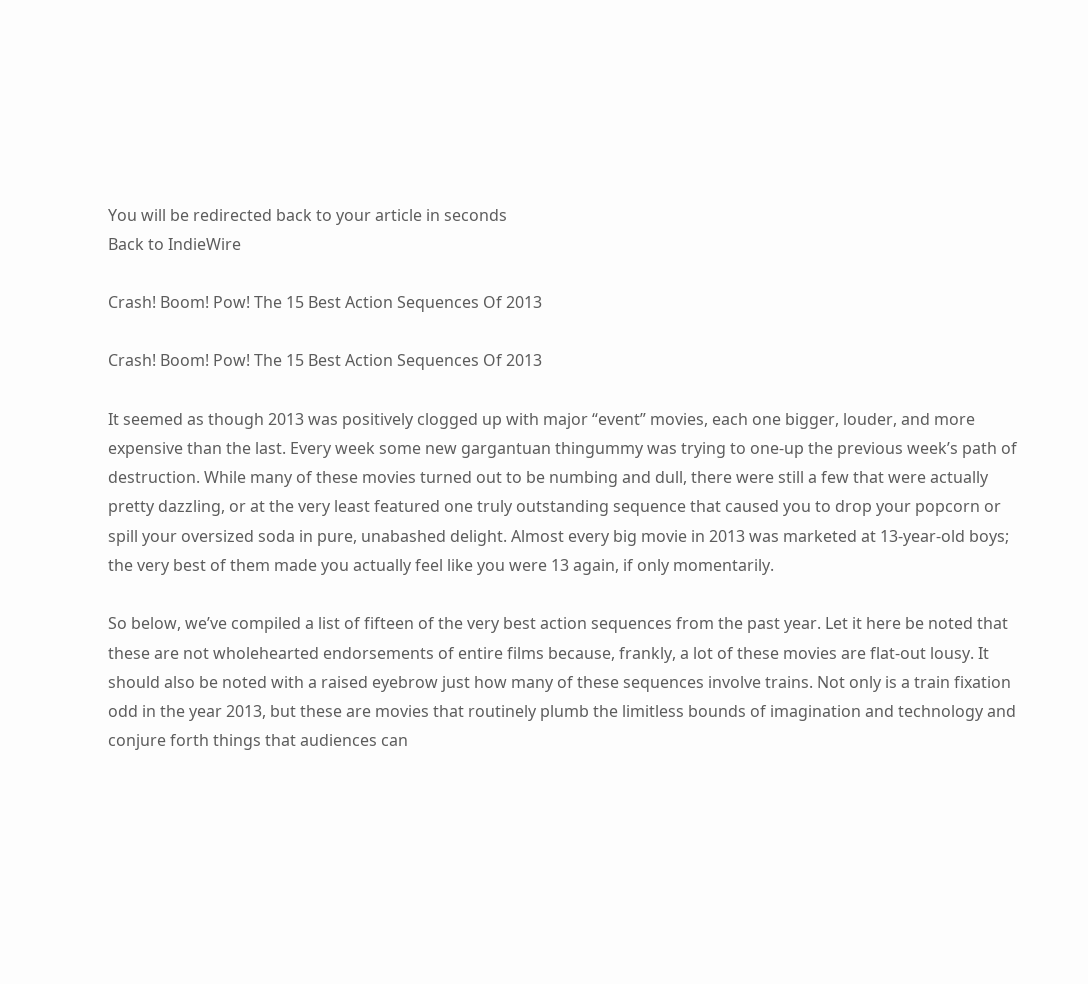You will be redirected back to your article in seconds
Back to IndieWire

Crash! Boom! Pow! The 15 Best Action Sequences Of 2013

Crash! Boom! Pow! The 15 Best Action Sequences Of 2013

It seemed as though 2013 was positively clogged up with major “event” movies, each one bigger, louder, and more expensive than the last. Every week some new gargantuan thingummy was trying to one-up the previous week’s path of destruction. While many of these movies turned out to be numbing and dull, there were still a few that were actually pretty dazzling, or at the very least featured one truly outstanding sequence that caused you to drop your popcorn or spill your oversized soda in pure, unabashed delight. Almost every big movie in 2013 was marketed at 13-year-old boys; the very best of them made you actually feel like you were 13 again, if only momentarily.

So below, we’ve compiled a list of fifteen of the very best action sequences from the past year. Let it here be noted that these are not wholehearted endorsements of entire films because, frankly, a lot of these movies are flat-out lousy. It should also be noted with a raised eyebrow just how many of these sequences involve trains. Not only is a train fixation odd in the year 2013, but these are movies that routinely plumb the limitless bounds of imagination and technology and conjure forth things that audiences can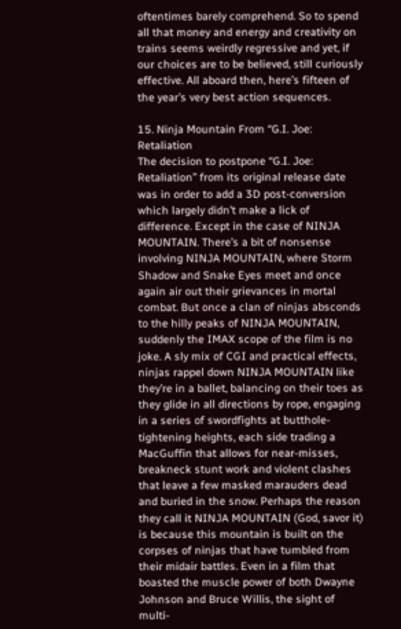oftentimes barely comprehend. So to spend all that money and energy and creativity on trains seems weirdly regressive and yet, if our choices are to be believed, still curiously effective. All aboard then, here’s fifteen of the year’s very best action sequences.

15. Ninja Mountain From “G.I. Joe: Retaliation
The decision to postpone “G.I. Joe: Retaliation” from its original release date was in order to add a 3D post-conversion which largely didn’t make a lick of difference. Except in the case of NINJA MOUNTAIN. There’s a bit of nonsense involving NINJA MOUNTAIN, where Storm Shadow and Snake Eyes meet and once again air out their grievances in mortal combat. But once a clan of ninjas absconds to the hilly peaks of NINJA MOUNTAIN, suddenly the IMAX scope of the film is no joke. A sly mix of CGI and practical effects, ninjas rappel down NINJA MOUNTAIN like they’re in a ballet, balancing on their toes as they glide in all directions by rope, engaging in a series of swordfights at butthole-tightening heights, each side trading a MacGuffin that allows for near-misses, breakneck stunt work and violent clashes that leave a few masked marauders dead and buried in the snow. Perhaps the reason they call it NINJA MOUNTAIN (God, savor it) is because this mountain is built on the corpses of ninjas that have tumbled from their midair battles. Even in a film that boasted the muscle power of both Dwayne Johnson and Bruce Willis, the sight of multi-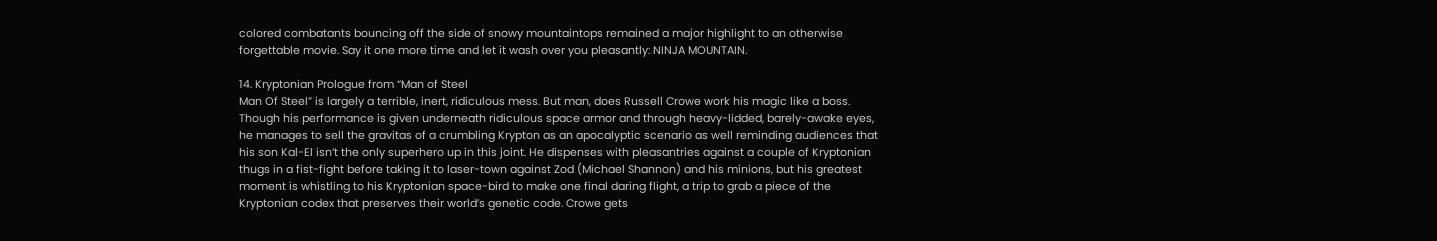colored combatants bouncing off the side of snowy mountaintops remained a major highlight to an otherwise forgettable movie. Say it one more time and let it wash over you pleasantly: NINJA MOUNTAIN.

14. Kryptonian Prologue from “Man of Steel
Man Of Steel” is largely a terrible, inert, ridiculous mess. But man, does Russell Crowe work his magic like a boss. Though his performance is given underneath ridiculous space armor and through heavy-lidded, barely-awake eyes, he manages to sell the gravitas of a crumbling Krypton as an apocalyptic scenario as well reminding audiences that his son Kal-El isn’t the only superhero up in this joint. He dispenses with pleasantries against a couple of Kryptonian thugs in a fist-fight before taking it to laser-town against Zod (Michael Shannon) and his minions, but his greatest moment is whistling to his Kryptonian space-bird to make one final daring flight, a trip to grab a piece of the Kryptonian codex that preserves their world’s genetic code. Crowe gets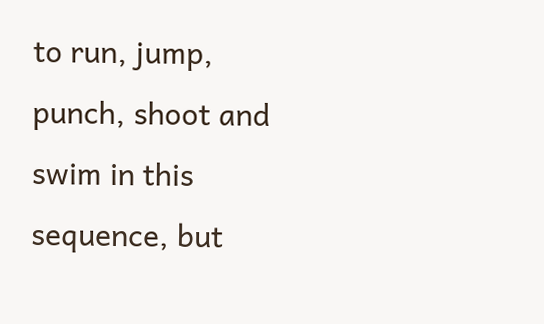to run, jump, punch, shoot and swim in this sequence, but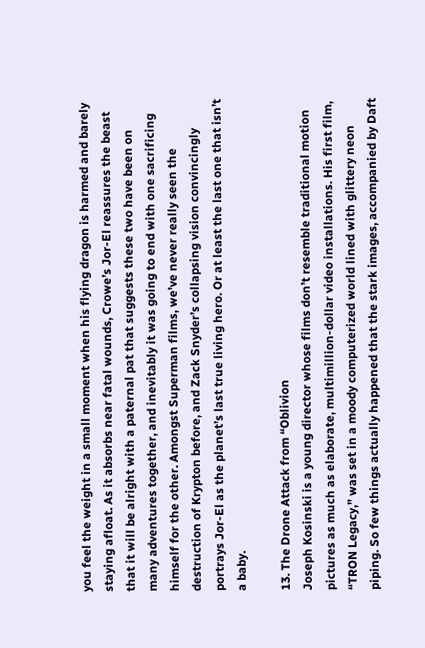you feel the weight in a small moment when his flying dragon is harmed and barely staying afloat. As it absorbs near fatal wounds, Crowe’s Jor-El reassures the beast that it will be alright with a paternal pat that suggests these two have been on many adventures together, and inevitably it was going to end with one sacrificing himself for the other. Amongst Superman films, we’ve never really seen the destruction of Krypton before, and Zack Snyder’s collapsing vision convincingly portrays Jor-El as the planet’s last true living hero. Or at least the last one that isn’t a baby.

13. The Drone Attack from “Oblivion
Joseph Kosinski is a young director whose films don’t resemble traditional motion pictures as much as elaborate, multimillion-dollar video installations. His first film, “TRON Legacy,” was set in a moody computerized world lined with glittery neon piping. So few things actually happened that the stark images, accompanied by Daft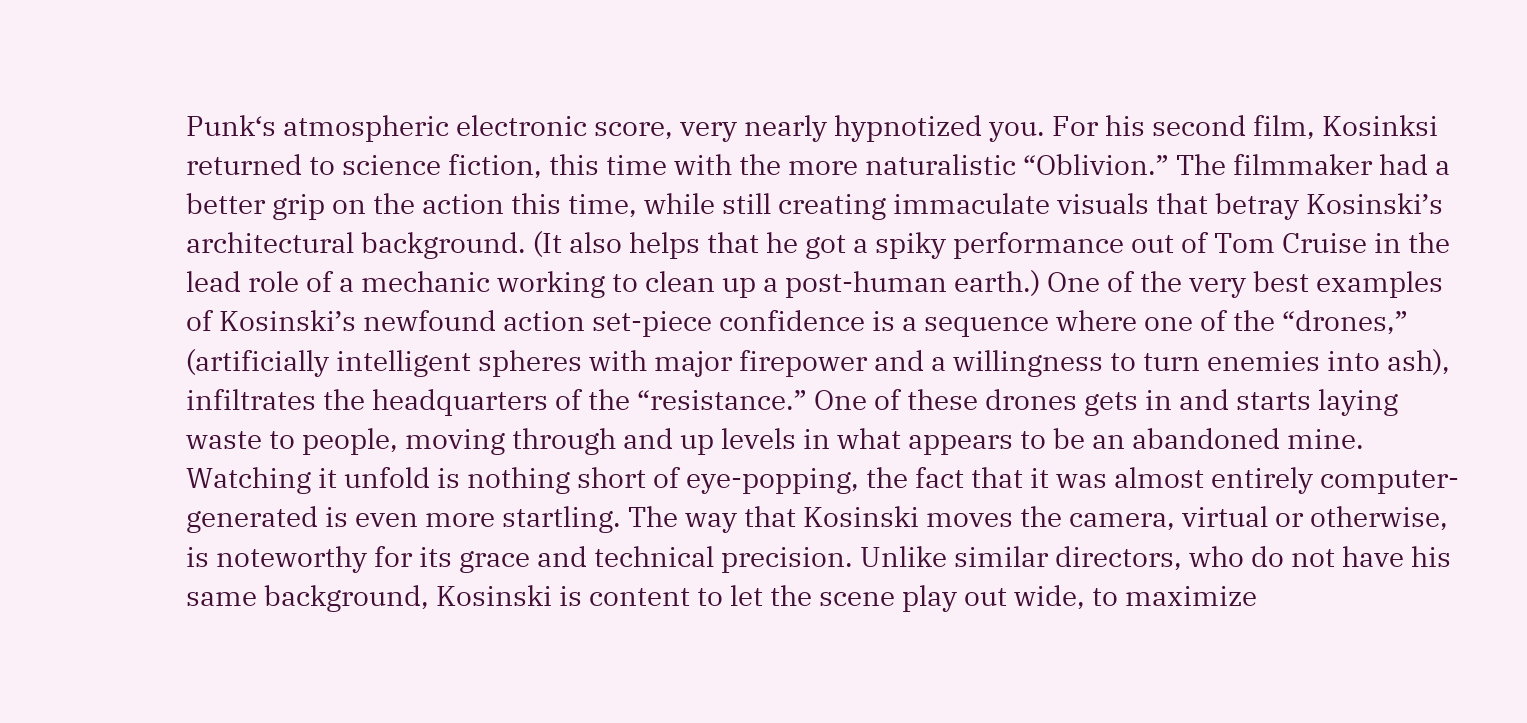Punk‘s atmospheric electronic score, very nearly hypnotized you. For his second film, Kosinksi returned to science fiction, this time with the more naturalistic “Oblivion.” The filmmaker had a better grip on the action this time, while still creating immaculate visuals that betray Kosinski’s architectural background. (It also helps that he got a spiky performance out of Tom Cruise in the lead role of a mechanic working to clean up a post-human earth.) One of the very best examples of Kosinski’s newfound action set-piece confidence is a sequence where one of the “drones,” (artificially intelligent spheres with major firepower and a willingness to turn enemies into ash), infiltrates the headquarters of the “resistance.” One of these drones gets in and starts laying waste to people, moving through and up levels in what appears to be an abandoned mine. Watching it unfold is nothing short of eye-popping, the fact that it was almost entirely computer-generated is even more startling. The way that Kosinski moves the camera, virtual or otherwise, is noteworthy for its grace and technical precision. Unlike similar directors, who do not have his same background, Kosinski is content to let the scene play out wide, to maximize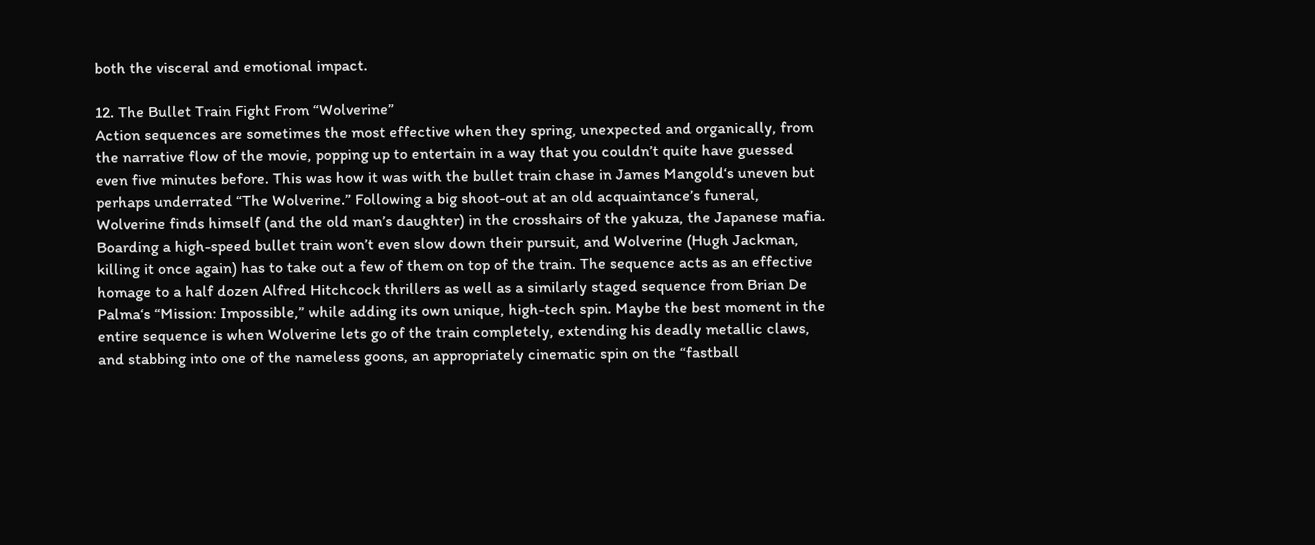both the visceral and emotional impact.

12. The Bullet Train Fight From “Wolverine”
Action sequences are sometimes the most effective when they spring, unexpected and organically, from the narrative flow of the movie, popping up to entertain in a way that you couldn’t quite have guessed even five minutes before. This was how it was with the bullet train chase in James Mangold‘s uneven but perhaps underrated “The Wolverine.” Following a big shoot-out at an old acquaintance’s funeral, Wolverine finds himself (and the old man’s daughter) in the crosshairs of the yakuza, the Japanese mafia. Boarding a high-speed bullet train won’t even slow down their pursuit, and Wolverine (Hugh Jackman, killing it once again) has to take out a few of them on top of the train. The sequence acts as an effective homage to a half dozen Alfred Hitchcock thrillers as well as a similarly staged sequence from Brian De Palma‘s “Mission: Impossible,” while adding its own unique, high-tech spin. Maybe the best moment in the entire sequence is when Wolverine lets go of the train completely, extending his deadly metallic claws, and stabbing into one of the nameless goons, an appropriately cinematic spin on the “fastball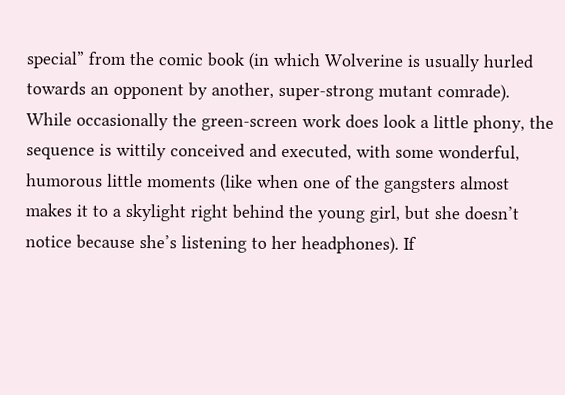special” from the comic book (in which Wolverine is usually hurled towards an opponent by another, super-strong mutant comrade). While occasionally the green-screen work does look a little phony, the sequence is wittily conceived and executed, with some wonderful, humorous little moments (like when one of the gangsters almost makes it to a skylight right behind the young girl, but she doesn’t notice because she’s listening to her headphones). If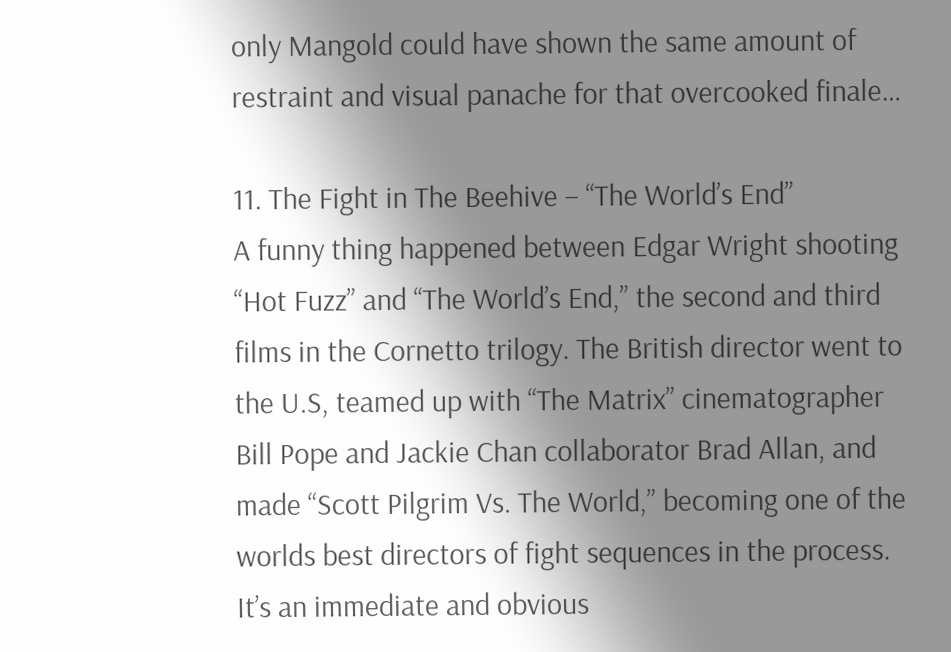only Mangold could have shown the same amount of restraint and visual panache for that overcooked finale…

11. The Fight in The Beehive – “The World’s End”
A funny thing happened between Edgar Wright shooting “Hot Fuzz” and “The World’s End,” the second and third films in the Cornetto trilogy. The British director went to the U.S, teamed up with “The Matrix” cinematographer Bill Pope and Jackie Chan collaborator Brad Allan, and made “Scott Pilgrim Vs. The World,” becoming one of the worlds best directors of fight sequences in the process. It’s an immediate and obvious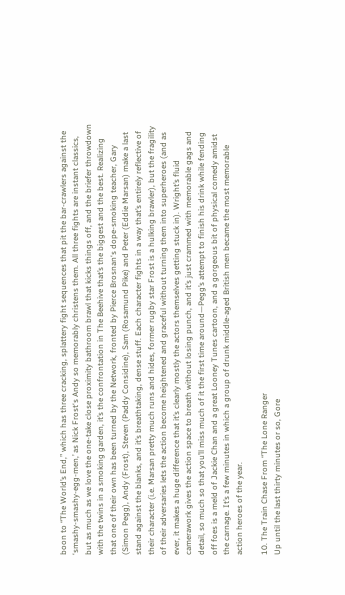boon to “The World’s End,” which has three cracking, splattery fight sequences that pit the bar-crawlers against the ‘smashy-smashy-egg-men,’ as Nick Frost‘s Andy so memorably christens them. All three fights are instant classics, but as much as we love the one-take close proximity bathroom brawl that kicks things off, and the briefer throwdown with the twins in a smoking garden, it’s the confrontation in The Beehive that’s the biggest and the best. Realizing that one of their own has been turned by the Network, fronted by Pierce Brosnan‘s dope-smoking teacher, Gary (Simon Pegg), Andy (Frost), Steven (Paddy Considine), Sam (Rosamund Pike) and Peter (Eddie Marsan) make a last stand against the blanks, and it’s breathtaking, dense stuff. Each character fights in a way that’s entirely reflective of their character (i.e. Marsan pretty much runs and hides, former rugby star Frost is a hulking brawler), but the fragility of their adversaries lets the action become heightened and graceful without turning them into superheroes (and as ever, it makes a huge difference that it’s clearly mostly the actors themselves getting stuck in). Wright’s fluid camerawork gives the action space to breath without losing punch, and it’s just crammed with memorable gags and detail, so much so that you’ll miss much of it the first time around—Pegg’s attempt to finish his drink while fending off foes is a meld of Jackie Chan and a great Looney Tunes cartoon, and a gorgeous bit of physical comedy amidst the carnage. It’s a few minutes in which a group of drunk middle-aged British men became the most memorable action heroes of the year.

10. The Train Chase From “The Lone Ranger
Up until the last thirty minutes or so, Gore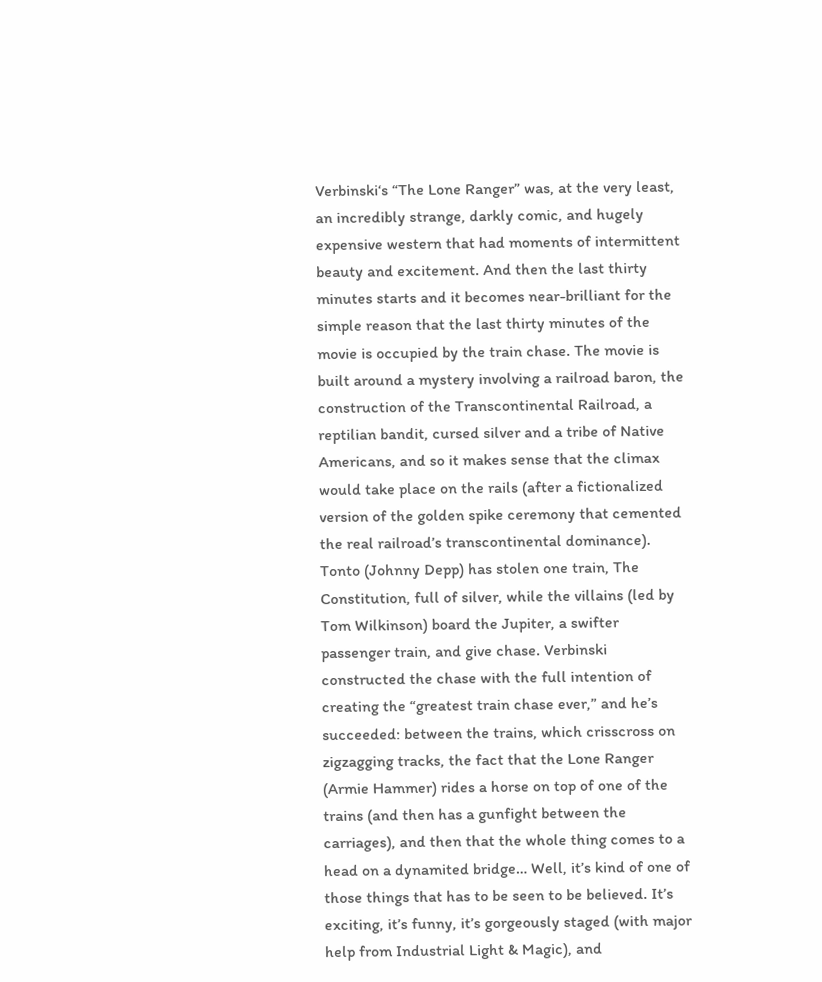Verbinski‘s “The Lone Ranger” was, at the very least, an incredibly strange, darkly comic, and hugely expensive western that had moments of intermittent beauty and excitement. And then the last thirty minutes starts and it becomes near-brilliant for the simple reason that the last thirty minutes of the movie is occupied by the train chase. The movie is built around a mystery involving a railroad baron, the construction of the Transcontinental Railroad, a reptilian bandit, cursed silver and a tribe of Native Americans, and so it makes sense that the climax would take place on the rails (after a fictionalized version of the golden spike ceremony that cemented the real railroad’s transcontinental dominance). Tonto (Johnny Depp) has stolen one train, The Constitution, full of silver, while the villains (led by Tom Wilkinson) board the Jupiter, a swifter passenger train, and give chase. Verbinski constructed the chase with the full intention of creating the “greatest train chase ever,” and he’s succeeded: between the trains, which crisscross on zigzagging tracks, the fact that the Lone Ranger (Armie Hammer) rides a horse on top of one of the trains (and then has a gunfight between the carriages), and then that the whole thing comes to a head on a dynamited bridge… Well, it’s kind of one of those things that has to be seen to be believed. It’s exciting, it’s funny, it’s gorgeously staged (with major help from Industrial Light & Magic), and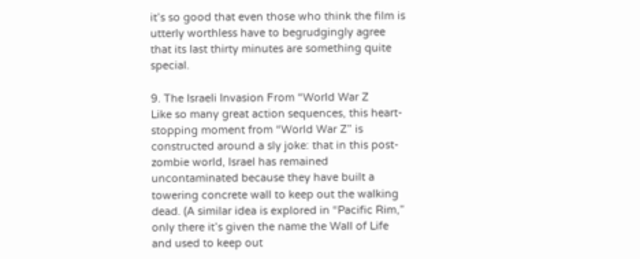it’s so good that even those who think the film is utterly worthless have to begrudgingly agree that its last thirty minutes are something quite special.

9. The Israeli Invasion From “World War Z
Like so many great action sequences, this heart-stopping moment from “World War Z” is constructed around a sly joke: that in this post-zombie world, Israel has remained uncontaminated because they have built a towering concrete wall to keep out the walking dead. (A similar idea is explored in “Pacific Rim,” only there it’s given the name the Wall of Life and used to keep out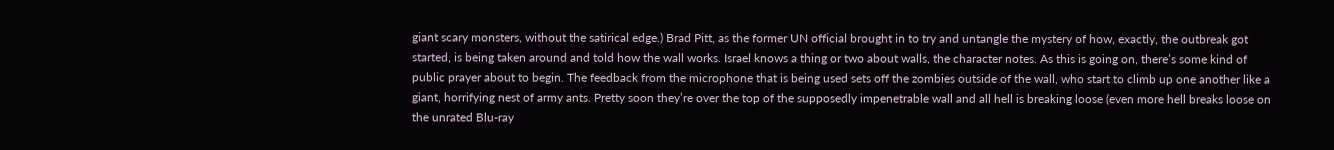giant scary monsters, without the satirical edge.) Brad Pitt, as the former UN official brought in to try and untangle the mystery of how, exactly, the outbreak got started, is being taken around and told how the wall works. Israel knows a thing or two about walls, the character notes. As this is going on, there’s some kind of public prayer about to begin. The feedback from the microphone that is being used sets off the zombies outside of the wall, who start to climb up one another like a giant, horrifying nest of army ants. Pretty soon they’re over the top of the supposedly impenetrable wall and all hell is breaking loose (even more hell breaks loose on the unrated Blu-ray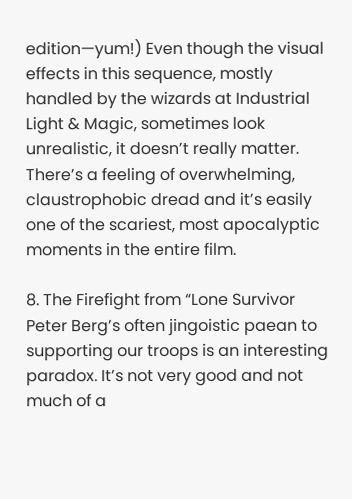edition—yum!) Even though the visual effects in this sequence, mostly handled by the wizards at Industrial Light & Magic, sometimes look unrealistic, it doesn’t really matter. There’s a feeling of overwhelming, claustrophobic dread and it’s easily one of the scariest, most apocalyptic moments in the entire film.

8. The Firefight from “Lone Survivor
Peter Berg’s often jingoistic paean to supporting our troops is an interesting paradox. It’s not very good and not much of a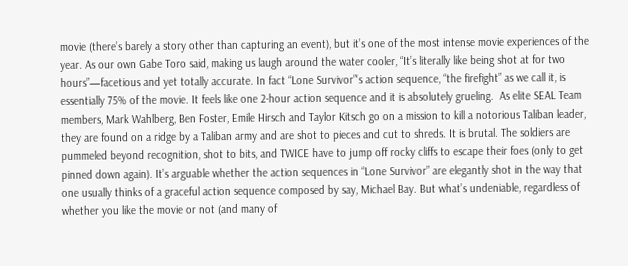movie (there’s barely a story other than capturing an event), but it’s one of the most intense movie experiences of the year. As our own Gabe Toro said, making us laugh around the water cooler, “It’s literally like being shot at for two hours”—facetious and yet totally accurate. In fact “Lone Survivor”‘s action sequence, “the firefight” as we call it, is essentially 75% of the movie. It feels like one 2-hour action sequence and it is absolutely grueling.  As elite SEAL Team members, Mark Wahlberg, Ben Foster, Emile Hirsch and Taylor Kitsch go on a mission to kill a notorious Taliban leader, they are found on a ridge by a Taliban army and are shot to pieces and cut to shreds. It is brutal. The soldiers are pummeled beyond recognition, shot to bits, and TWICE have to jump off rocky cliffs to escape their foes (only to get pinned down again). It’s arguable whether the action sequences in “Lone Survivor” are elegantly shot in the way that one usually thinks of a graceful action sequence composed by say, Michael Bay. But what’s undeniable, regardless of whether you like the movie or not (and many of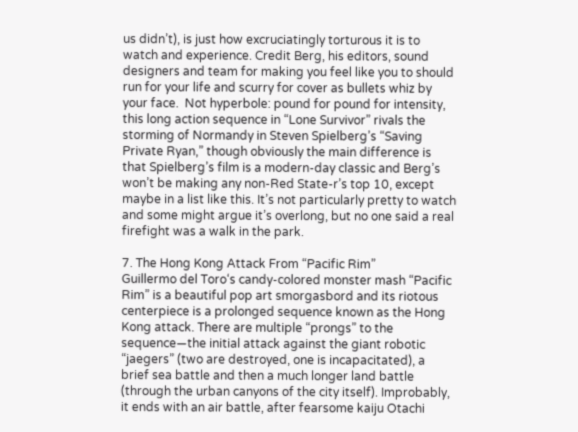us didn’t), is just how excruciatingly torturous it is to watch and experience. Credit Berg, his editors, sound designers and team for making you feel like you to should run for your life and scurry for cover as bullets whiz by your face.  Not hyperbole: pound for pound for intensity, this long action sequence in “Lone Survivor” rivals the storming of Normandy in Steven Spielberg’s “Saving Private Ryan,” though obviously the main difference is that Spielberg’s film is a modern-day classic and Berg’s won’t be making any non-Red State-r’s top 10, except maybe in a list like this. It’s not particularly pretty to watch and some might argue it’s overlong, but no one said a real firefight was a walk in the park.

7. The Hong Kong Attack From “Pacific Rim”
Guillermo del Toro‘s candy-colored monster mash “Pacific Rim” is a beautiful pop art smorgasbord and its riotous centerpiece is a prolonged sequence known as the Hong Kong attack. There are multiple “prongs” to the sequence—the initial attack against the giant robotic “jaegers” (two are destroyed, one is incapacitated), a brief sea battle and then a much longer land battle (through the urban canyons of the city itself). Improbably, it ends with an air battle, after fearsome kaiju Otachi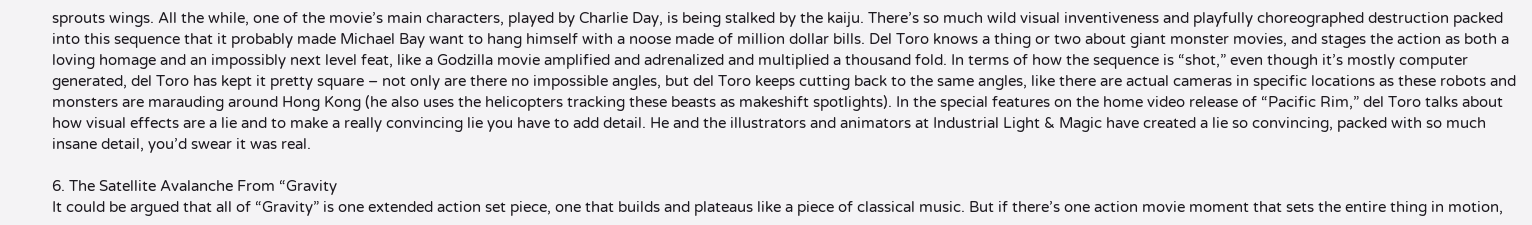sprouts wings. All the while, one of the movie’s main characters, played by Charlie Day, is being stalked by the kaiju. There’s so much wild visual inventiveness and playfully choreographed destruction packed into this sequence that it probably made Michael Bay want to hang himself with a noose made of million dollar bills. Del Toro knows a thing or two about giant monster movies, and stages the action as both a loving homage and an impossibly next level feat, like a Godzilla movie amplified and adrenalized and multiplied a thousand fold. In terms of how the sequence is “shot,” even though it’s mostly computer generated, del Toro has kept it pretty square – not only are there no impossible angles, but del Toro keeps cutting back to the same angles, like there are actual cameras in specific locations as these robots and monsters are marauding around Hong Kong (he also uses the helicopters tracking these beasts as makeshift spotlights). In the special features on the home video release of “Pacific Rim,” del Toro talks about how visual effects are a lie and to make a really convincing lie you have to add detail. He and the illustrators and animators at Industrial Light & Magic have created a lie so convincing, packed with so much insane detail, you’d swear it was real.

6. The Satellite Avalanche From “Gravity
It could be argued that all of “Gravity” is one extended action set piece, one that builds and plateaus like a piece of classical music. But if there’s one action movie moment that sets the entire thing in motion,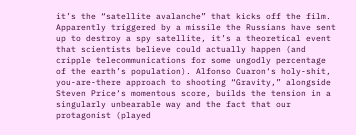it’s the “satellite avalanche” that kicks off the film. Apparently triggered by a missile the Russians have sent up to destroy a spy satellite, it’s a theoretical event that scientists believe could actually happen (and cripple telecommunications for some ungodly percentage of the earth’s population). Alfonso Cuaron‘s holy-shit, you-are-there approach to shooting “Gravity,” alongside Steven Price‘s momentous score, builds the tension in a singularly unbearable way and the fact that our protagonist (played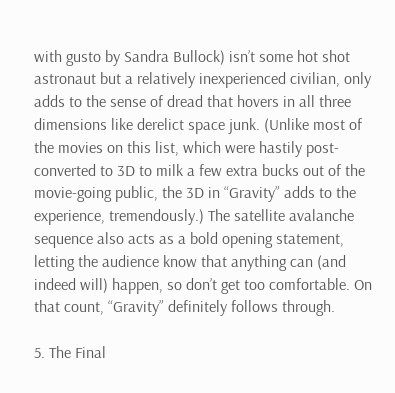with gusto by Sandra Bullock) isn’t some hot shot astronaut but a relatively inexperienced civilian, only adds to the sense of dread that hovers in all three dimensions like derelict space junk. (Unlike most of the movies on this list, which were hastily post-converted to 3D to milk a few extra bucks out of the movie-going public, the 3D in “Gravity” adds to the experience, tremendously.) The satellite avalanche sequence also acts as a bold opening statement, letting the audience know that anything can (and indeed will) happen, so don’t get too comfortable. On that count, “Gravity” definitely follows through.

5. The Final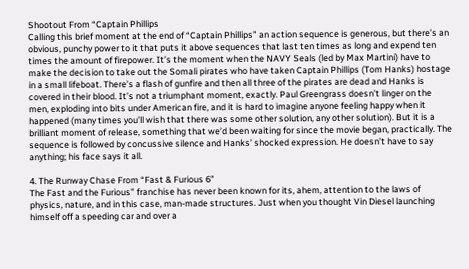Shootout From “Captain Phillips
Calling this brief moment at the end of “Captain Phillips” an action sequence is generous, but there’s an obvious, punchy power to it that puts it above sequences that last ten times as long and expend ten times the amount of firepower. It’s the moment when the NAVY Seals (led by Max Martini) have to make the decision to take out the Somali pirates who have taken Captain Phillips (Tom Hanks) hostage in a small lifeboat. There’s a flash of gunfire and then all three of the pirates are dead and Hanks is covered in their blood. It’s not a triumphant moment, exactly. Paul Greengrass doesn’t linger on the men, exploding into bits under American fire, and it is hard to imagine anyone feeling happy when it happened (many times you’ll wish that there was some other solution, any other solution). But it is a brilliant moment of release, something that we’d been waiting for since the movie began, practically. The sequence is followed by concussive silence and Hanks’ shocked expression. He doesn’t have to say anything; his face says it all.

4. The Runway Chase From “Fast & Furious 6”
The Fast and the Furious” franchise has never been known for its, ahem, attention to the laws of physics, nature, and in this case, man-made structures. Just when you thought Vin Diesel launching himself off a speeding car and over a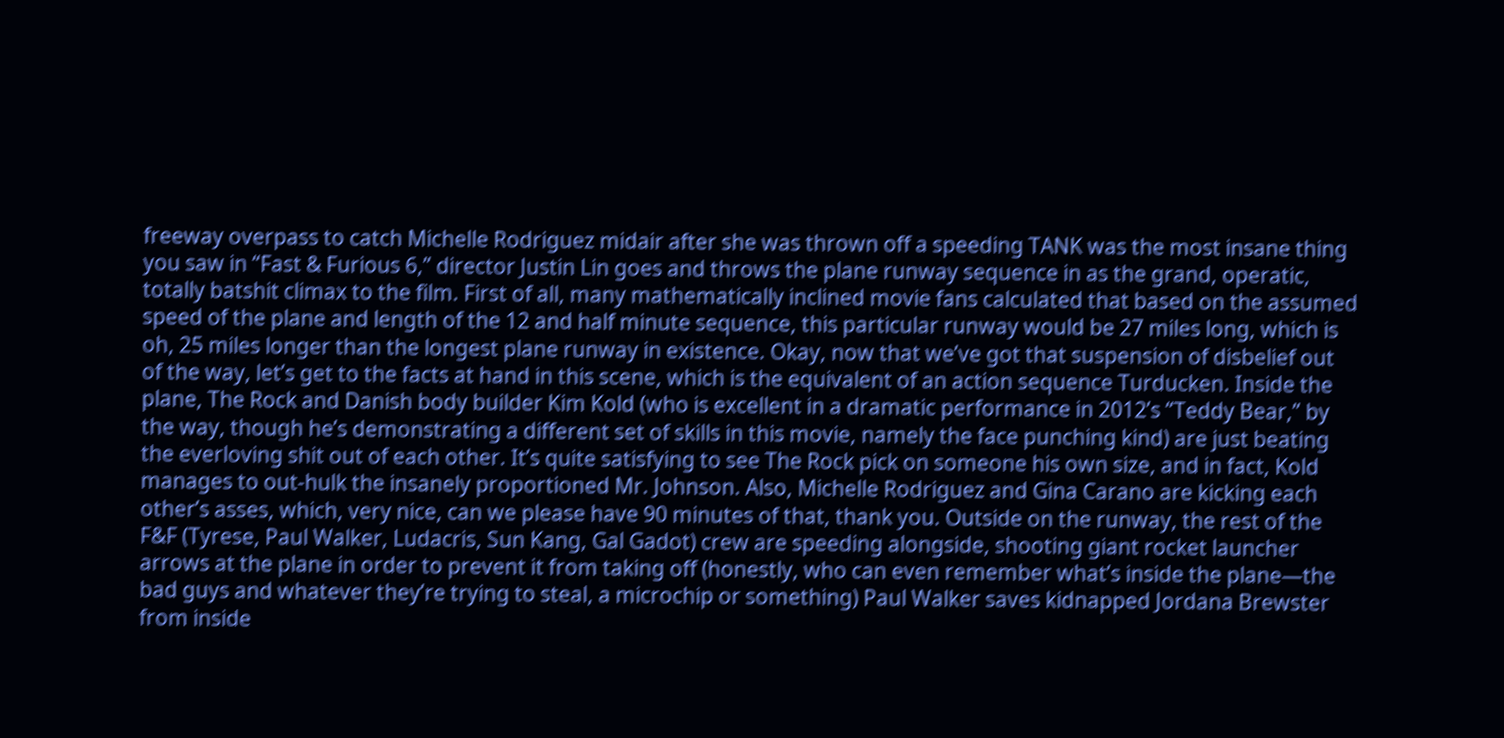freeway overpass to catch Michelle Rodriguez midair after she was thrown off a speeding TANK was the most insane thing you saw in “Fast & Furious 6,” director Justin Lin goes and throws the plane runway sequence in as the grand, operatic, totally batshit climax to the film. First of all, many mathematically inclined movie fans calculated that based on the assumed speed of the plane and length of the 12 and half minute sequence, this particular runway would be 27 miles long, which is oh, 25 miles longer than the longest plane runway in existence. Okay, now that we’ve got that suspension of disbelief out of the way, let’s get to the facts at hand in this scene, which is the equivalent of an action sequence Turducken. Inside the plane, The Rock and Danish body builder Kim Kold (who is excellent in a dramatic performance in 2012’s “Teddy Bear,” by the way, though he’s demonstrating a different set of skills in this movie, namely the face punching kind) are just beating the everloving shit out of each other. It’s quite satisfying to see The Rock pick on someone his own size, and in fact, Kold manages to out-hulk the insanely proportioned Mr. Johnson. Also, Michelle Rodriguez and Gina Carano are kicking each other’s asses, which, very nice, can we please have 90 minutes of that, thank you. Outside on the runway, the rest of the F&F (Tyrese, Paul Walker, Ludacris, Sun Kang, Gal Gadot) crew are speeding alongside, shooting giant rocket launcher arrows at the plane in order to prevent it from taking off (honestly, who can even remember what’s inside the plane—the bad guys and whatever they’re trying to steal, a microchip or something) Paul Walker saves kidnapped Jordana Brewster from inside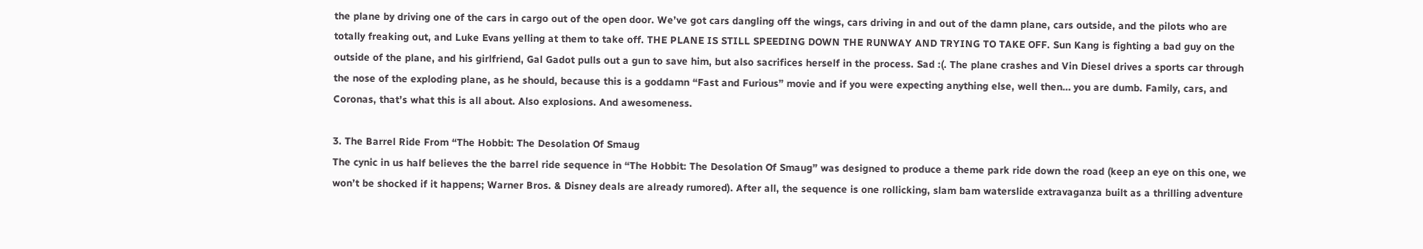the plane by driving one of the cars in cargo out of the open door. We’ve got cars dangling off the wings, cars driving in and out of the damn plane, cars outside, and the pilots who are totally freaking out, and Luke Evans yelling at them to take off. THE PLANE IS STILL SPEEDING DOWN THE RUNWAY AND TRYING TO TAKE OFF. Sun Kang is fighting a bad guy on the outside of the plane, and his girlfriend, Gal Gadot pulls out a gun to save him, but also sacrifices herself in the process. Sad :(. The plane crashes and Vin Diesel drives a sports car through the nose of the exploding plane, as he should, because this is a goddamn “Fast and Furious” movie and if you were expecting anything else, well then… you are dumb. Family, cars, and Coronas, that’s what this is all about. Also explosions. And awesomeness.

3. The Barrel Ride From “The Hobbit: The Desolation Of Smaug
The cynic in us half believes the the barrel ride sequence in “The Hobbit: The Desolation Of Smaug” was designed to produce a theme park ride down the road (keep an eye on this one, we won’t be shocked if it happens; Warner Bros. & Disney deals are already rumored). After all, the sequence is one rollicking, slam bam waterslide extravaganza built as a thrilling adventure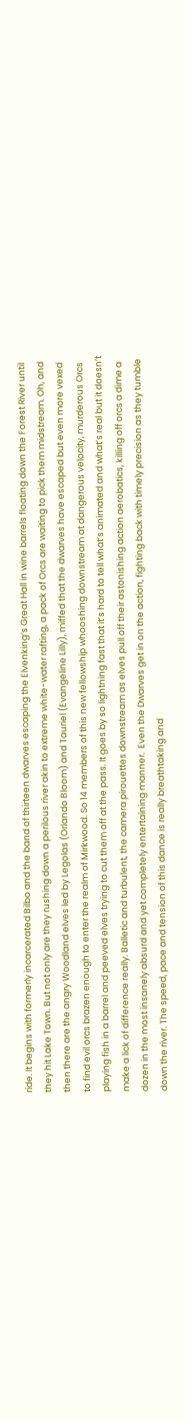ride. It begins with formerly incarcerated Bilbo and the band of thirteen dwarves escaping the Elvenking’s Great Hall in wine barrels floating down the Forest River until they hit Lake Town. But not only are they rushing down a perilous river akin to extreme white-water rafting, a pack of Orcs are waiting to pick them midstream. Oh, and then there are the angry Woodland elves led by Legolas (Orlando Bloom) and Tauriel (Evangeline Lilly), miffed that the dwarves have escaped but even more vexed to find evil orcs brazen enough to enter the realm of Mirkwood. So 14 members of this new fellowship whooshing downstream at dangerous velocity, murderous Orcs playing fish in a barrel and peeved elves trying to cut them off at the pass. It goes by so lightning fast that it’s hard to tell what’s animated and what’s real but it doesn’t make a lick of difference really. Balletic and turbulent, the camera pirouettes downstream as elves pull off their astonishing action aerobatics, killing off orcs a dime a dozen in the most insanely absurd and yet completely entertaining manner.  Even the Dwarves get in on the action, fighting back with timely precision as they tumble down the river. The speed, pace and tension of this dance is really breathtaking and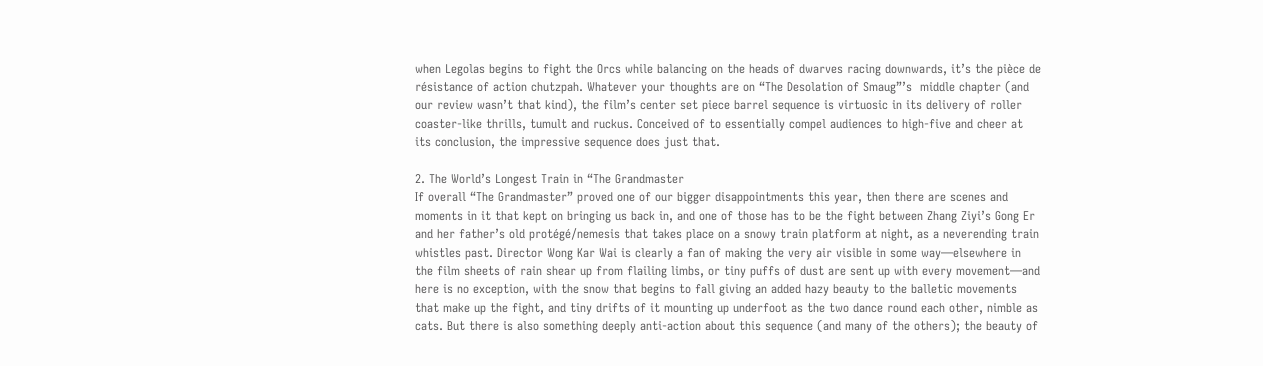when Legolas begins to fight the Orcs while balancing on the heads of dwarves racing downwards, it’s the pièce de résistance of action chutzpah. Whatever your thoughts are on “The Desolation of Smaug”’s  middle chapter (and our review wasn’t that kind), the film’s center set piece barrel sequence is virtuosic in its delivery of roller coaster-like thrills, tumult and ruckus. Conceived of to essentially compel audiences to high-five and cheer at its conclusion, the impressive sequence does just that.

2. The World’s Longest Train in “The Grandmaster
If overall “The Grandmaster” proved one of our bigger disappointments this year, then there are scenes and moments in it that kept on bringing us back in, and one of those has to be the fight between Zhang Ziyi’s Gong Er and her father’s old protégé/nemesis that takes place on a snowy train platform at night, as a neverending train whistles past. Director Wong Kar Wai is clearly a fan of making the very air visible in some way—elsewhere in the film sheets of rain shear up from flailing limbs, or tiny puffs of dust are sent up with every movement—and here is no exception, with the snow that begins to fall giving an added hazy beauty to the balletic movements that make up the fight, and tiny drifts of it mounting up underfoot as the two dance round each other, nimble as cats. But there is also something deeply anti-action about this sequence (and many of the others); the beauty of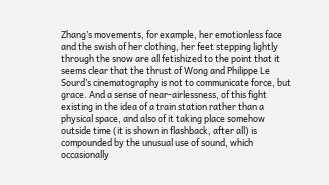Zhang’s movements, for example, her emotionless face and the swish of her clothing, her feet stepping lightly through the snow are all fetishized to the point that it seems clear that the thrust of Wong and Philippe Le Sourd’s cinematography is not to communicate force, but grace. And a sense of near-airlessness, of this fight existing in the idea of a train station rather than a physical space, and also of it taking place somehow outside time (it is shown in flashback, after all) is compounded by the unusual use of sound, which occasionally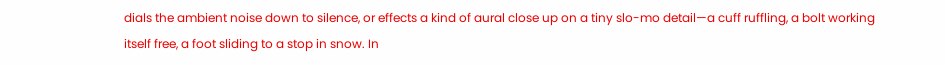dials the ambient noise down to silence, or effects a kind of aural close up on a tiny slo-mo detail—a cuff ruffling, a bolt working itself free, a foot sliding to a stop in snow. In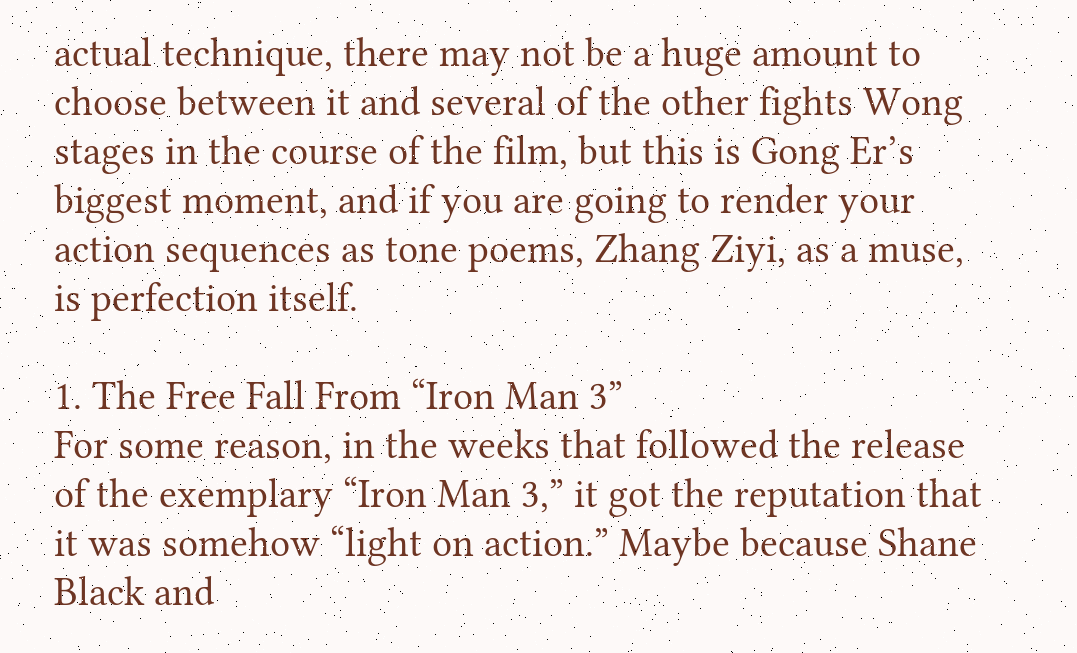actual technique, there may not be a huge amount to choose between it and several of the other fights Wong stages in the course of the film, but this is Gong Er’s biggest moment, and if you are going to render your action sequences as tone poems, Zhang Ziyi, as a muse, is perfection itself.

1. The Free Fall From “Iron Man 3”
For some reason, in the weeks that followed the release of the exemplary “Iron Man 3,” it got the reputation that it was somehow “light on action.” Maybe because Shane Black and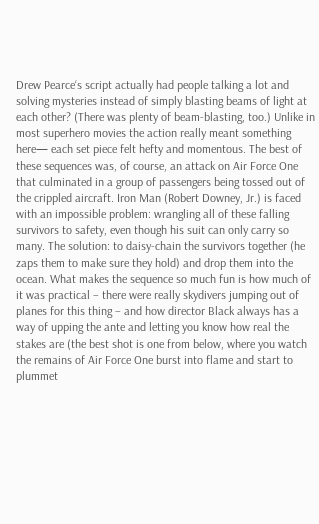Drew Pearce‘s script actually had people talking a lot and solving mysteries instead of simply blasting beams of light at each other? (There was plenty of beam-blasting, too.) Unlike in most superhero movies the action really meant something here— each set piece felt hefty and momentous. The best of these sequences was, of course, an attack on Air Force One that culminated in a group of passengers being tossed out of the crippled aircraft. Iron Man (Robert Downey, Jr.) is faced with an impossible problem: wrangling all of these falling survivors to safety, even though his suit can only carry so many. The solution: to daisy-chain the survivors together (he zaps them to make sure they hold) and drop them into the ocean. What makes the sequence so much fun is how much of it was practical – there were really skydivers jumping out of planes for this thing – and how director Black always has a way of upping the ante and letting you know how real the stakes are (the best shot is one from below, where you watch the remains of Air Force One burst into flame and start to plummet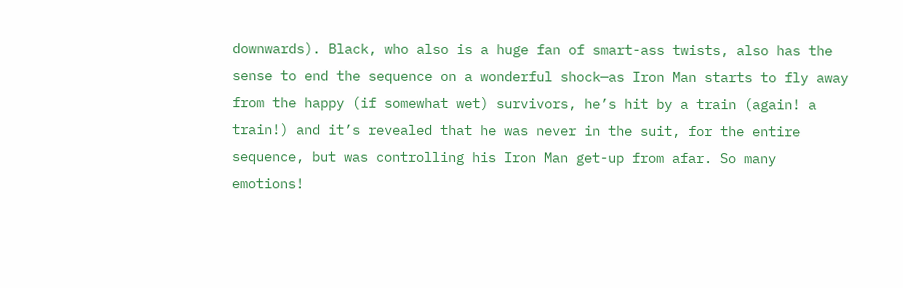downwards). Black, who also is a huge fan of smart-ass twists, also has the sense to end the sequence on a wonderful shock—as Iron Man starts to fly away from the happy (if somewhat wet) survivors, he’s hit by a train (again! a train!) and it’s revealed that he was never in the suit, for the entire sequence, but was controlling his Iron Man get-up from afar. So many emotions!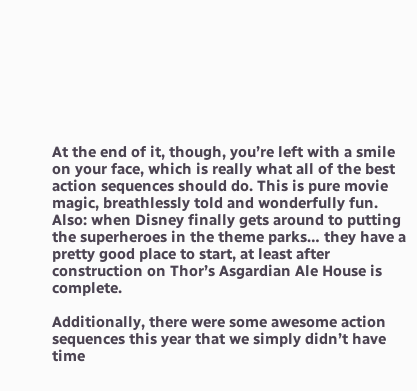At the end of it, though, you’re left with a smile on your face, which is really what all of the best action sequences should do. This is pure movie magic, breathlessly told and wonderfully fun. Also: when Disney finally gets around to putting the superheroes in the theme parks… they have a pretty good place to start, at least after construction on Thor’s Asgardian Ale House is complete.

Additionally, there were some awesome action sequences this year that we simply didn’t have time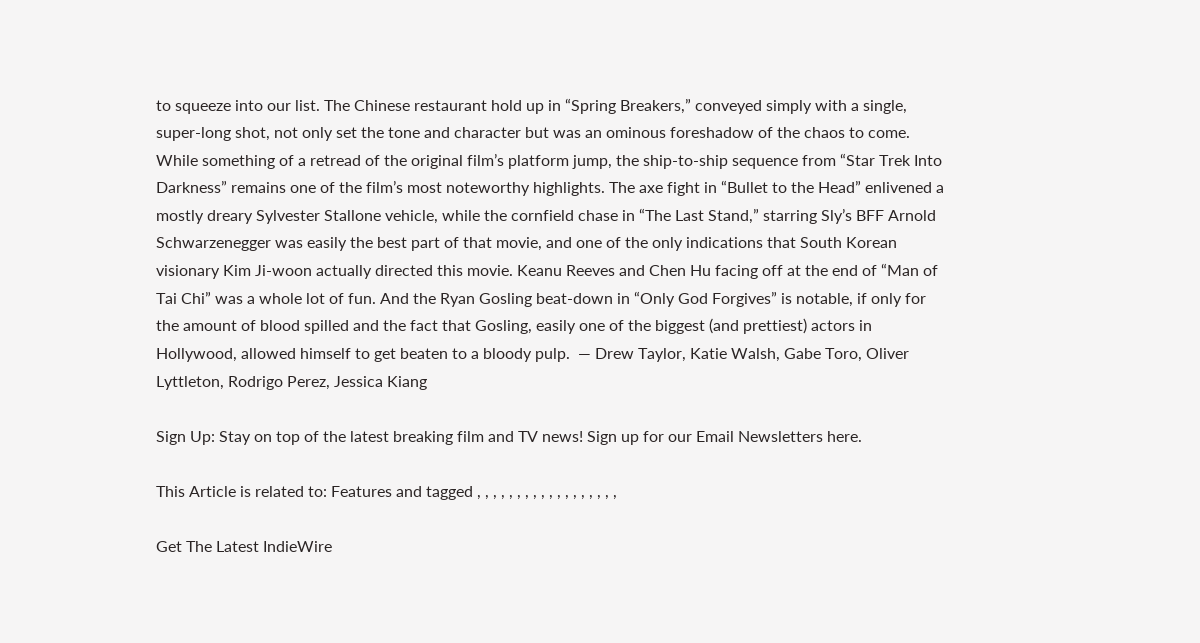to squeeze into our list. The Chinese restaurant hold up in “Spring Breakers,” conveyed simply with a single, super-long shot, not only set the tone and character but was an ominous foreshadow of the chaos to come. While something of a retread of the original film’s platform jump, the ship-to-ship sequence from “Star Trek Into Darkness” remains one of the film’s most noteworthy highlights. The axe fight in “Bullet to the Head” enlivened a mostly dreary Sylvester Stallone vehicle, while the cornfield chase in “The Last Stand,” starring Sly’s BFF Arnold Schwarzenegger was easily the best part of that movie, and one of the only indications that South Korean visionary Kim Ji-woon actually directed this movie. Keanu Reeves and Chen Hu facing off at the end of “Man of Tai Chi” was a whole lot of fun. And the Ryan Gosling beat-down in “Only God Forgives” is notable, if only for the amount of blood spilled and the fact that Gosling, easily one of the biggest (and prettiest) actors in Hollywood, allowed himself to get beaten to a bloody pulp.  — Drew Taylor, Katie Walsh, Gabe Toro, Oliver Lyttleton, Rodrigo Perez, Jessica Kiang

Sign Up: Stay on top of the latest breaking film and TV news! Sign up for our Email Newsletters here.

This Article is related to: Features and tagged , , , , , , , , , , , , , , , , , ,

Get The Latest IndieWire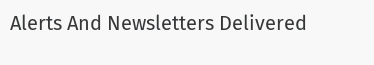Alerts And Newsletters Delivered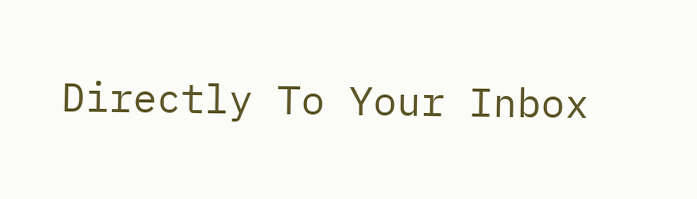Directly To Your Inbox